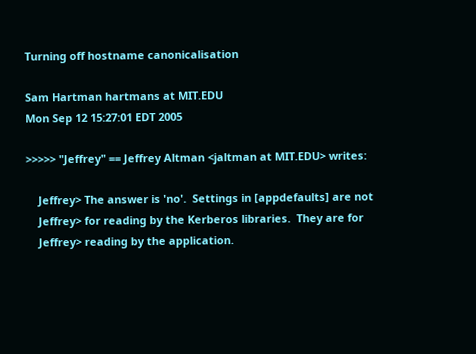Turning off hostname canonicalisation

Sam Hartman hartmans at MIT.EDU
Mon Sep 12 15:27:01 EDT 2005

>>>>> "Jeffrey" == Jeffrey Altman <jaltman at MIT.EDU> writes:

    Jeffrey> The answer is 'no'.  Settings in [appdefaults] are not
    Jeffrey> for reading by the Kerberos libraries.  They are for
    Jeffrey> reading by the application.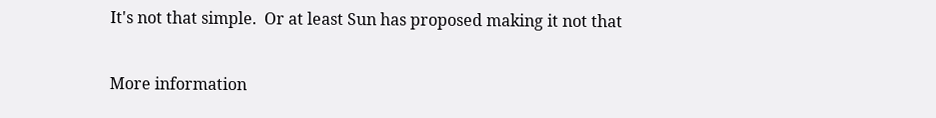It's not that simple.  Or at least Sun has proposed making it not that


More information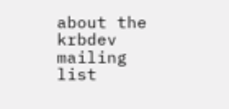about the krbdev mailing list